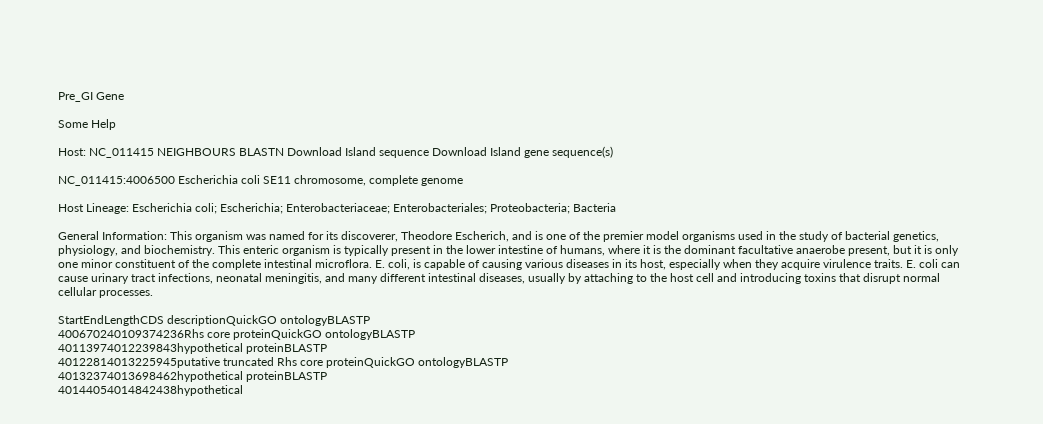Pre_GI Gene

Some Help

Host: NC_011415 NEIGHBOURS BLASTN Download Island sequence Download Island gene sequence(s)

NC_011415:4006500 Escherichia coli SE11 chromosome, complete genome

Host Lineage: Escherichia coli; Escherichia; Enterobacteriaceae; Enterobacteriales; Proteobacteria; Bacteria

General Information: This organism was named for its discoverer, Theodore Escherich, and is one of the premier model organisms used in the study of bacterial genetics, physiology, and biochemistry. This enteric organism is typically present in the lower intestine of humans, where it is the dominant facultative anaerobe present, but it is only one minor constituent of the complete intestinal microflora. E. coli, is capable of causing various diseases in its host, especially when they acquire virulence traits. E. coli can cause urinary tract infections, neonatal meningitis, and many different intestinal diseases, usually by attaching to the host cell and introducing toxins that disrupt normal cellular processes.

StartEndLengthCDS descriptionQuickGO ontologyBLASTP
400670240109374236Rhs core proteinQuickGO ontologyBLASTP
40113974012239843hypothetical proteinBLASTP
40122814013225945putative truncated Rhs core proteinQuickGO ontologyBLASTP
40132374013698462hypothetical proteinBLASTP
40144054014842438hypothetical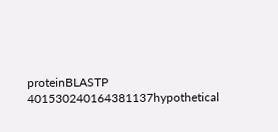proteinBLASTP
401530240164381137hypothetical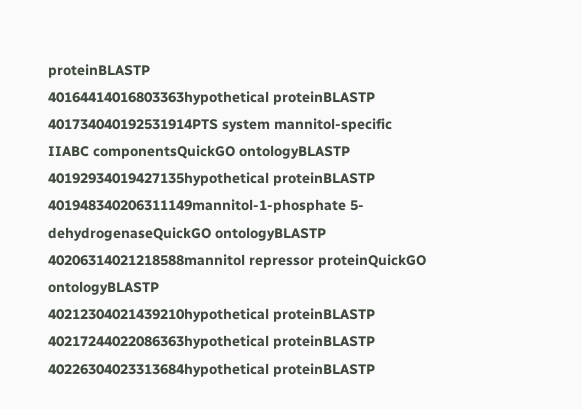proteinBLASTP
40164414016803363hypothetical proteinBLASTP
401734040192531914PTS system mannitol-specific IIABC componentsQuickGO ontologyBLASTP
40192934019427135hypothetical proteinBLASTP
401948340206311149mannitol-1-phosphate 5-dehydrogenaseQuickGO ontologyBLASTP
40206314021218588mannitol repressor proteinQuickGO ontologyBLASTP
40212304021439210hypothetical proteinBLASTP
40217244022086363hypothetical proteinBLASTP
40226304023313684hypothetical proteinBLASTP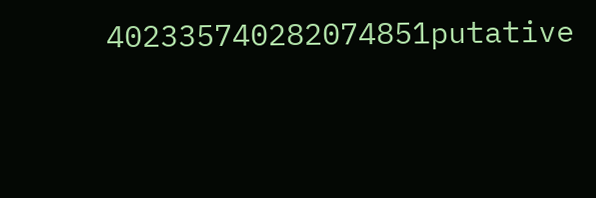402335740282074851putative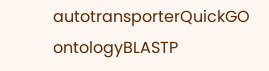autotransporterQuickGO ontologyBLASTP